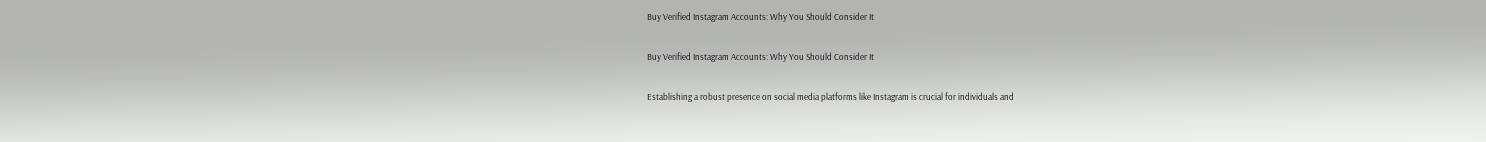Buy Verified Instagram Accounts: Why You Should Consider It

Buy Verified Instagram Accounts: Why You Should Consider It

Establishing a robust presence on social media platforms like Instagram is crucial for individuals and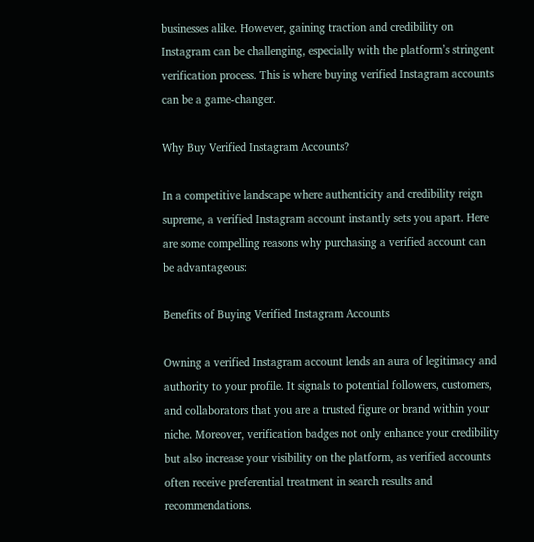businesses alike. However, gaining traction and credibility on Instagram can be challenging, especially with the platform’s stringent verification process. This is where buying verified Instagram accounts can be a game-changer.

Why Buy Verified Instagram Accounts?

In a competitive landscape where authenticity and credibility reign supreme, a verified Instagram account instantly sets you apart. Here are some compelling reasons why purchasing a verified account can be advantageous:

Benefits of Buying Verified Instagram Accounts

Owning a verified Instagram account lends an aura of legitimacy and authority to your profile. It signals to potential followers, customers, and collaborators that you are a trusted figure or brand within your niche. Moreover, verification badges not only enhance your credibility but also increase your visibility on the platform, as verified accounts often receive preferential treatment in search results and recommendations.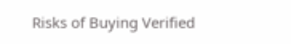Risks of Buying Verified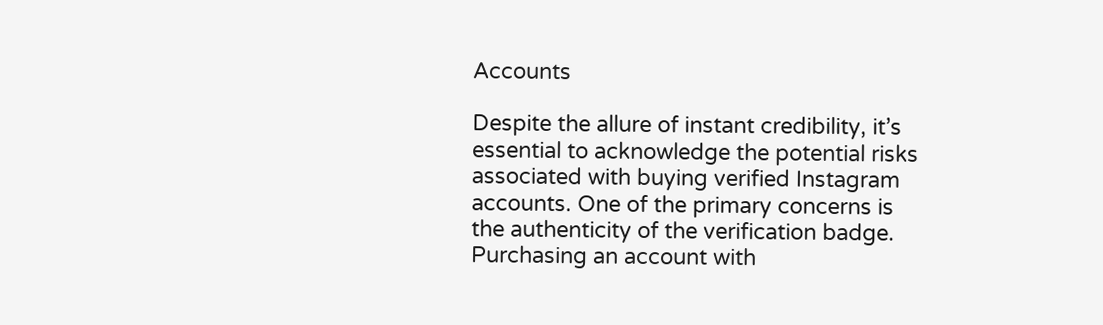Accounts

Despite the allure of instant credibility, it’s essential to acknowledge the potential risks associated with buying verified Instagram accounts. One of the primary concerns is the authenticity of the verification badge. Purchasing an account with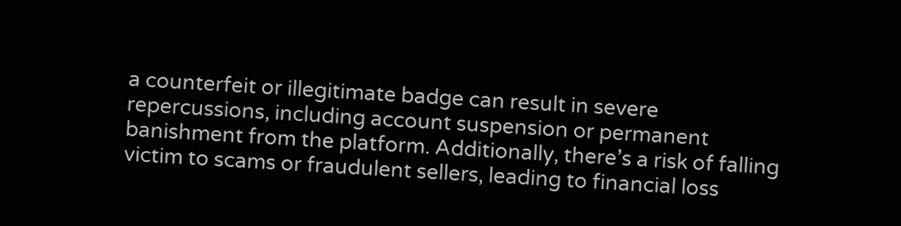a counterfeit or illegitimate badge can result in severe repercussions, including account suspension or permanent banishment from the platform. Additionally, there’s a risk of falling victim to scams or fraudulent sellers, leading to financial loss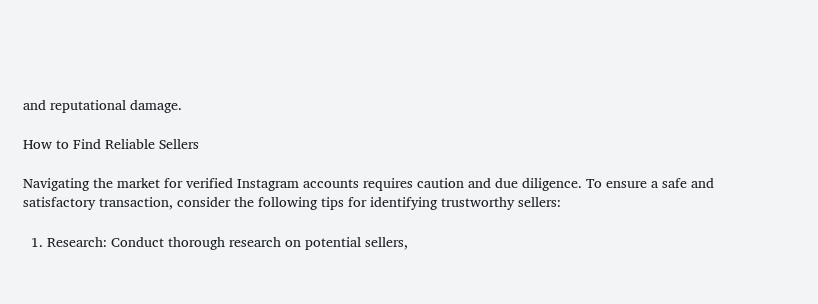and reputational damage.

How to Find Reliable Sellers

Navigating the market for verified Instagram accounts requires caution and due diligence. To ensure a safe and satisfactory transaction, consider the following tips for identifying trustworthy sellers:

  1. Research: Conduct thorough research on potential sellers,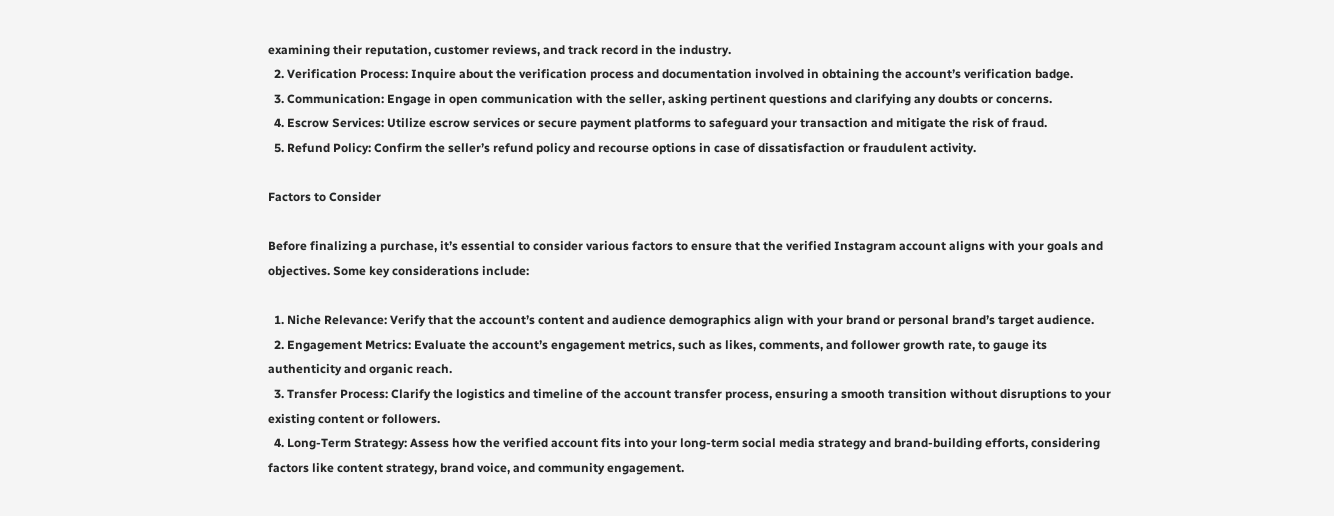examining their reputation, customer reviews, and track record in the industry.
  2. Verification Process: Inquire about the verification process and documentation involved in obtaining the account’s verification badge.
  3. Communication: Engage in open communication with the seller, asking pertinent questions and clarifying any doubts or concerns.
  4. Escrow Services: Utilize escrow services or secure payment platforms to safeguard your transaction and mitigate the risk of fraud.
  5. Refund Policy: Confirm the seller’s refund policy and recourse options in case of dissatisfaction or fraudulent activity.

Factors to Consider

Before finalizing a purchase, it’s essential to consider various factors to ensure that the verified Instagram account aligns with your goals and objectives. Some key considerations include:

  1. Niche Relevance: Verify that the account’s content and audience demographics align with your brand or personal brand’s target audience.
  2. Engagement Metrics: Evaluate the account’s engagement metrics, such as likes, comments, and follower growth rate, to gauge its authenticity and organic reach.
  3. Transfer Process: Clarify the logistics and timeline of the account transfer process, ensuring a smooth transition without disruptions to your existing content or followers.
  4. Long-Term Strategy: Assess how the verified account fits into your long-term social media strategy and brand-building efforts, considering factors like content strategy, brand voice, and community engagement.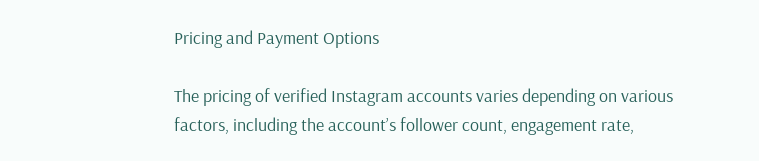Pricing and Payment Options

The pricing of verified Instagram accounts varies depending on various factors, including the account’s follower count, engagement rate,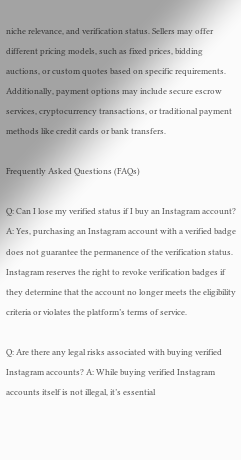niche relevance, and verification status. Sellers may offer different pricing models, such as fixed prices, bidding auctions, or custom quotes based on specific requirements. Additionally, payment options may include secure escrow services, cryptocurrency transactions, or traditional payment methods like credit cards or bank transfers.

Frequently Asked Questions (FAQs)

Q: Can I lose my verified status if I buy an Instagram account? A: Yes, purchasing an Instagram account with a verified badge does not guarantee the permanence of the verification status. Instagram reserves the right to revoke verification badges if they determine that the account no longer meets the eligibility criteria or violates the platform’s terms of service.

Q: Are there any legal risks associated with buying verified Instagram accounts? A: While buying verified Instagram accounts itself is not illegal, it’s essential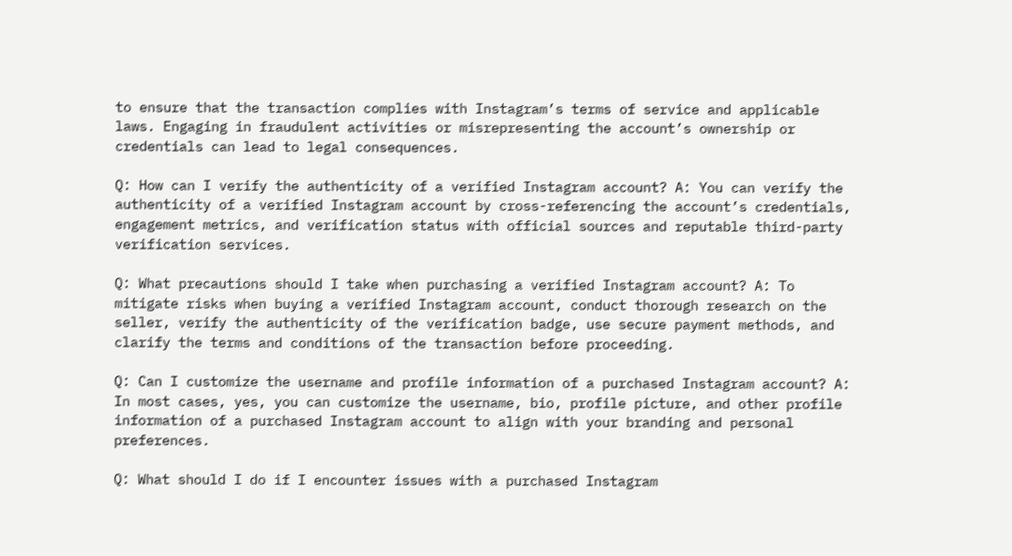to ensure that the transaction complies with Instagram’s terms of service and applicable laws. Engaging in fraudulent activities or misrepresenting the account’s ownership or credentials can lead to legal consequences.

Q: How can I verify the authenticity of a verified Instagram account? A: You can verify the authenticity of a verified Instagram account by cross-referencing the account’s credentials, engagement metrics, and verification status with official sources and reputable third-party verification services.

Q: What precautions should I take when purchasing a verified Instagram account? A: To mitigate risks when buying a verified Instagram account, conduct thorough research on the seller, verify the authenticity of the verification badge, use secure payment methods, and clarify the terms and conditions of the transaction before proceeding.

Q: Can I customize the username and profile information of a purchased Instagram account? A: In most cases, yes, you can customize the username, bio, profile picture, and other profile information of a purchased Instagram account to align with your branding and personal preferences.

Q: What should I do if I encounter issues with a purchased Instagram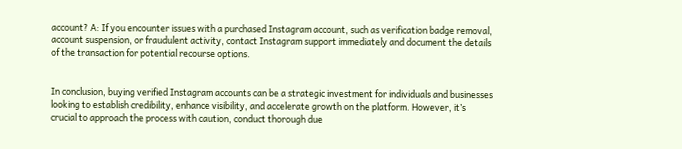account? A: If you encounter issues with a purchased Instagram account, such as verification badge removal, account suspension, or fraudulent activity, contact Instagram support immediately and document the details of the transaction for potential recourse options.


In conclusion, buying verified Instagram accounts can be a strategic investment for individuals and businesses looking to establish credibility, enhance visibility, and accelerate growth on the platform. However, it’s crucial to approach the process with caution, conduct thorough due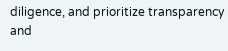diligence, and prioritize transparency and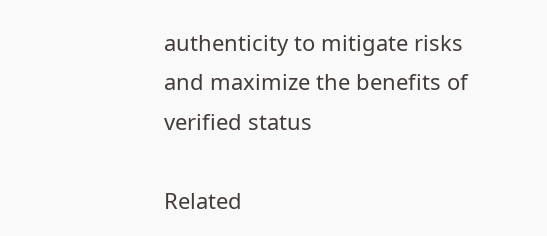authenticity to mitigate risks and maximize the benefits of verified status

Related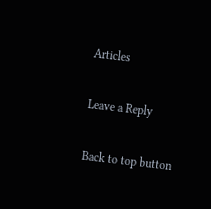Articles

Leave a Reply

Back to top button